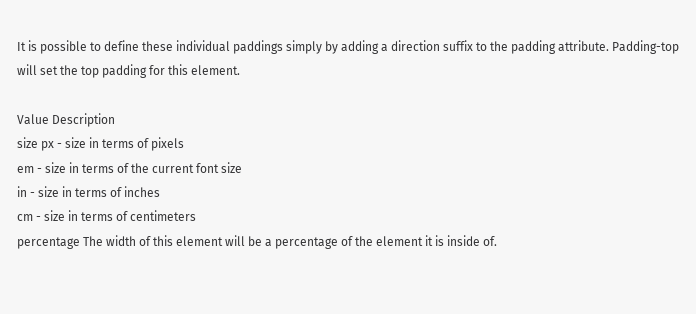It is possible to define these individual paddings simply by adding a direction suffix to the padding attribute. Padding-top will set the top padding for this element.

Value Description
size px - size in terms of pixels
em - size in terms of the current font size
in - size in terms of inches
cm - size in terms of centimeters
percentage The width of this element will be a percentage of the element it is inside of.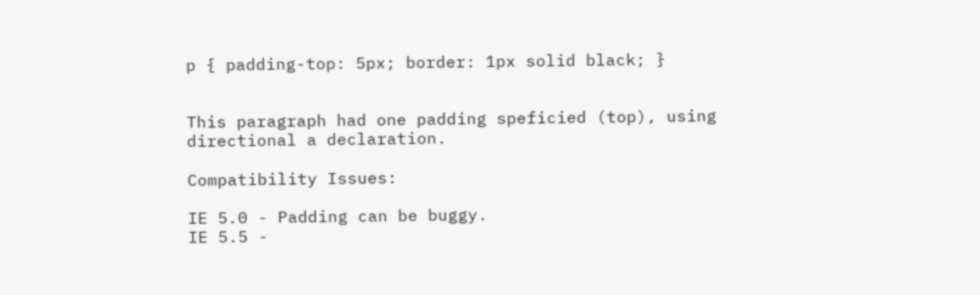p { padding-top: 5px; border: 1px solid black; }


This paragraph had one padding speficied (top), using directional a declaration.

Compatibility Issues:

IE 5.0 - Padding can be buggy.
IE 5.5 -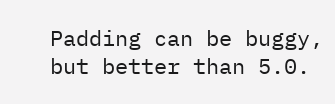Padding can be buggy, but better than 5.0.